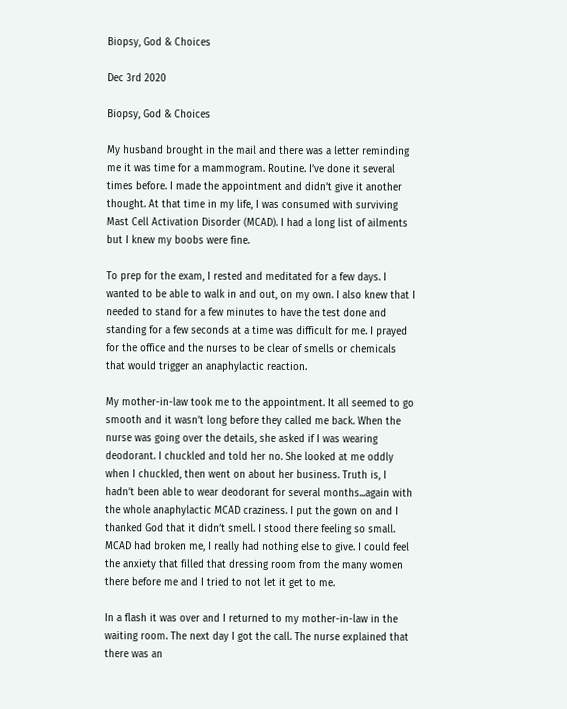Biopsy, God & Choices

Dec 3rd 2020

Biopsy, God & Choices

My husband brought in the mail and there was a letter reminding me it was time for a mammogram. Routine. I’ve done it several times before. I made the appointment and didn’t give it another thought. At that time in my life, I was consumed with surviving Mast Cell Activation Disorder (MCAD). I had a long list of ailments but I knew my boobs were fine.

To prep for the exam, I rested and meditated for a few days. I wanted to be able to walk in and out, on my own. I also knew that I needed to stand for a few minutes to have the test done and standing for a few seconds at a time was difficult for me. I prayed for the office and the nurses to be clear of smells or chemicals that would trigger an anaphylactic reaction.

My mother-in-law took me to the appointment. It all seemed to go smooth and it wasn’t long before they called me back. When the nurse was going over the details, she asked if I was wearing deodorant. I chuckled and told her no. She looked at me oddly when I chuckled, then went on about her business. Truth is, I hadn’t been able to wear deodorant for several months...again with the whole anaphylactic MCAD craziness. I put the gown on and I thanked God that it didn’t smell. I stood there feeling so small. MCAD had broken me, I really had nothing else to give. I could feel the anxiety that filled that dressing room from the many women there before me and I tried to not let it get to me.

In a flash it was over and I returned to my mother-in-law in the waiting room. The next day I got the call. The nurse explained that there was an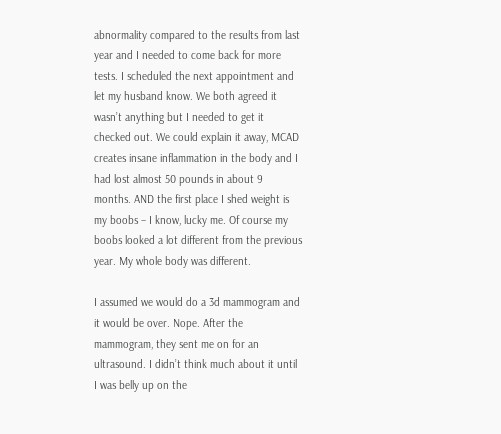abnormality compared to the results from last year and I needed to come back for more tests. I scheduled the next appointment and let my husband know. We both agreed it wasn’t anything but I needed to get it checked out. We could explain it away, MCAD creates insane inflammation in the body and I had lost almost 50 pounds in about 9 months. AND the first place I shed weight is my boobs – I know, lucky me. Of course my boobs looked a lot different from the previous year. My whole body was different.

I assumed we would do a 3d mammogram and it would be over. Nope. After the mammogram, they sent me on for an ultrasound. I didn’t think much about it until I was belly up on the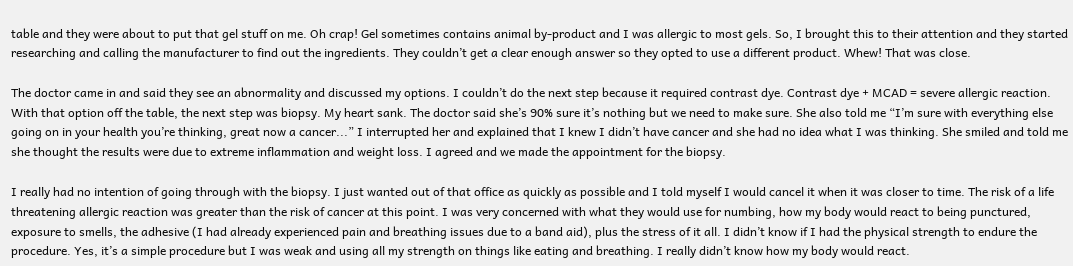table and they were about to put that gel stuff on me. Oh crap! Gel sometimes contains animal by-product and I was allergic to most gels. So, I brought this to their attention and they started researching and calling the manufacturer to find out the ingredients. They couldn’t get a clear enough answer so they opted to use a different product. Whew! That was close.

The doctor came in and said they see an abnormality and discussed my options. I couldn’t do the next step because it required contrast dye. Contrast dye + MCAD = severe allergic reaction. With that option off the table, the next step was biopsy. My heart sank. The doctor said she’s 90% sure it’s nothing but we need to make sure. She also told me “I’m sure with everything else going on in your health you’re thinking, great now a cancer...” I interrupted her and explained that I knew I didn’t have cancer and she had no idea what I was thinking. She smiled and told me she thought the results were due to extreme inflammation and weight loss. I agreed and we made the appointment for the biopsy.

I really had no intention of going through with the biopsy. I just wanted out of that office as quickly as possible and I told myself I would cancel it when it was closer to time. The risk of a life threatening allergic reaction was greater than the risk of cancer at this point. I was very concerned with what they would use for numbing, how my body would react to being punctured, exposure to smells, the adhesive (I had already experienced pain and breathing issues due to a band aid), plus the stress of it all. I didn’t know if I had the physical strength to endure the procedure. Yes, it’s a simple procedure but I was weak and using all my strength on things like eating and breathing. I really didn’t know how my body would react.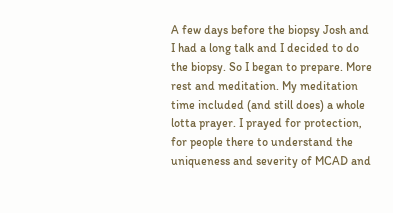A few days before the biopsy Josh and I had a long talk and I decided to do the biopsy. So I began to prepare. More rest and meditation. My meditation time included (and still does) a whole lotta prayer. I prayed for protection, for people there to understand the uniqueness and severity of MCAD and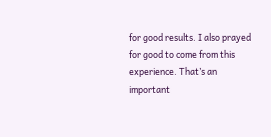for good results. I also prayed for good to come from this experience. That’s an important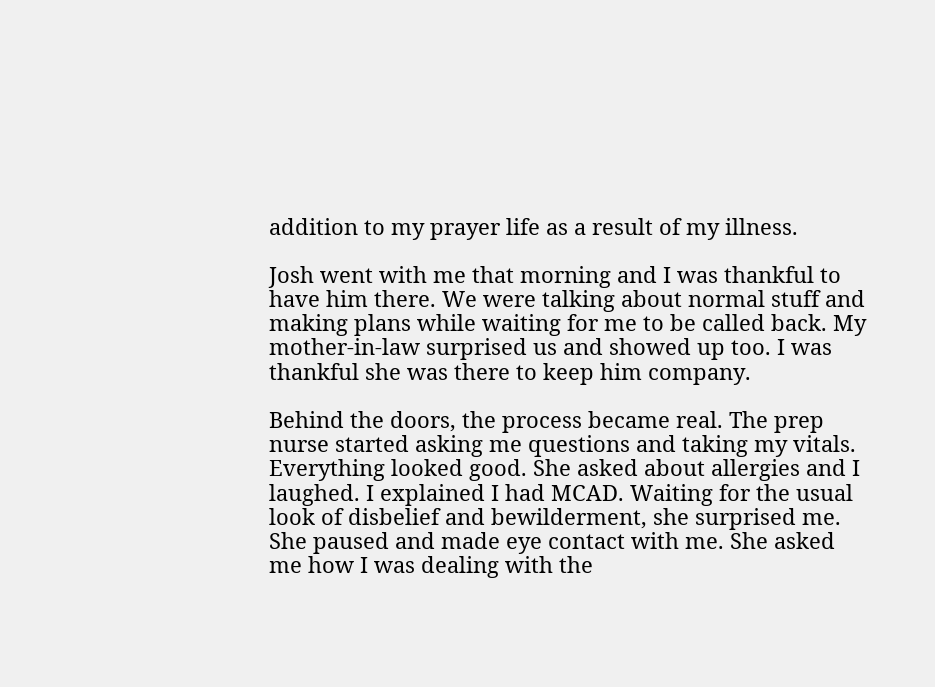addition to my prayer life as a result of my illness.

Josh went with me that morning and I was thankful to have him there. We were talking about normal stuff and making plans while waiting for me to be called back. My mother-in-law surprised us and showed up too. I was thankful she was there to keep him company.

Behind the doors, the process became real. The prep nurse started asking me questions and taking my vitals. Everything looked good. She asked about allergies and I laughed. I explained I had MCAD. Waiting for the usual look of disbelief and bewilderment, she surprised me. She paused and made eye contact with me. She asked me how I was dealing with the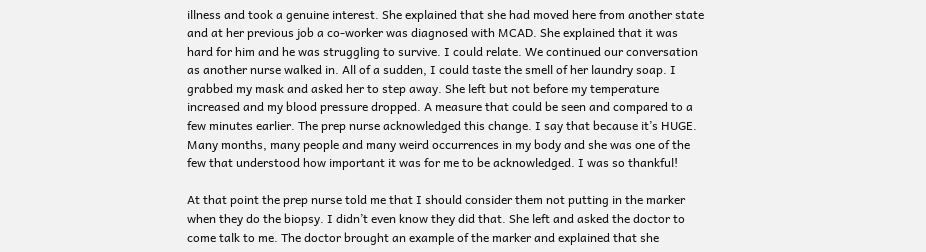illness and took a genuine interest. She explained that she had moved here from another state and at her previous job a co-worker was diagnosed with MCAD. She explained that it was hard for him and he was struggling to survive. I could relate. We continued our conversation as another nurse walked in. All of a sudden, I could taste the smell of her laundry soap. I grabbed my mask and asked her to step away. She left but not before my temperature increased and my blood pressure dropped. A measure that could be seen and compared to a few minutes earlier. The prep nurse acknowledged this change. I say that because it’s HUGE. Many months, many people and many weird occurrences in my body and she was one of the few that understood how important it was for me to be acknowledged. I was so thankful!

At that point the prep nurse told me that I should consider them not putting in the marker when they do the biopsy. I didn’t even know they did that. She left and asked the doctor to come talk to me. The doctor brought an example of the marker and explained that she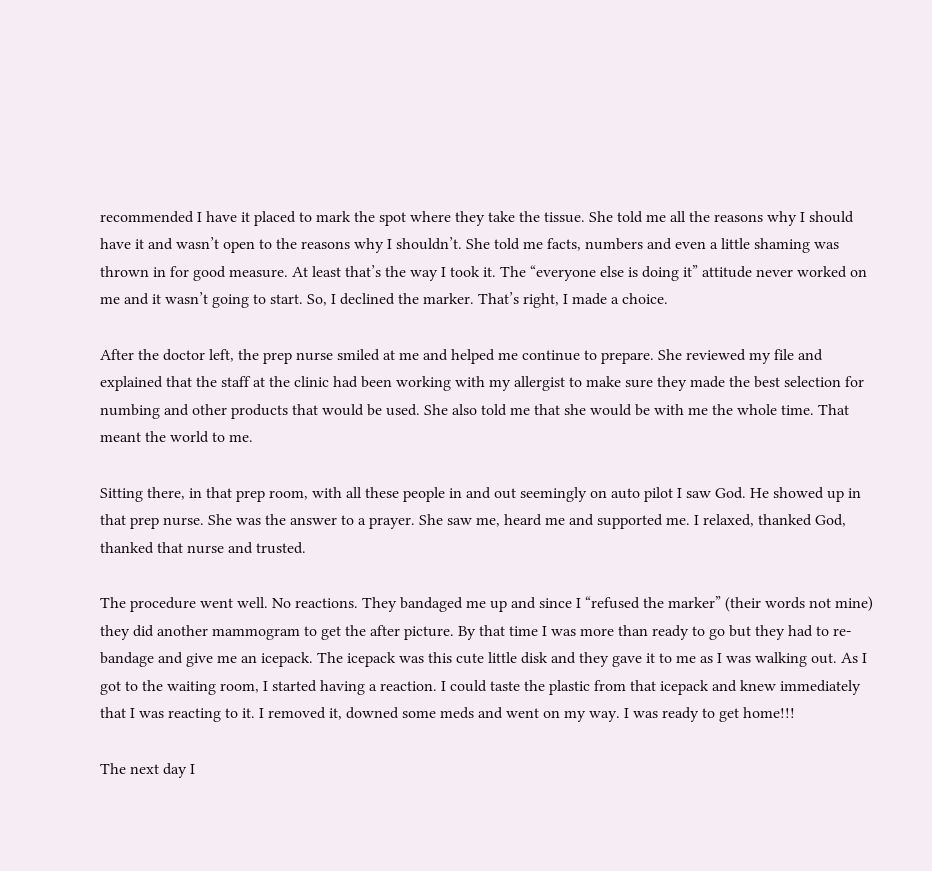recommended I have it placed to mark the spot where they take the tissue. She told me all the reasons why I should have it and wasn’t open to the reasons why I shouldn’t. She told me facts, numbers and even a little shaming was thrown in for good measure. At least that’s the way I took it. The “everyone else is doing it” attitude never worked on me and it wasn’t going to start. So, I declined the marker. That’s right, I made a choice.

After the doctor left, the prep nurse smiled at me and helped me continue to prepare. She reviewed my file and explained that the staff at the clinic had been working with my allergist to make sure they made the best selection for numbing and other products that would be used. She also told me that she would be with me the whole time. That meant the world to me.

Sitting there, in that prep room, with all these people in and out seemingly on auto pilot I saw God. He showed up in that prep nurse. She was the answer to a prayer. She saw me, heard me and supported me. I relaxed, thanked God, thanked that nurse and trusted.

The procedure went well. No reactions. They bandaged me up and since I “refused the marker” (their words not mine) they did another mammogram to get the after picture. By that time I was more than ready to go but they had to re-bandage and give me an icepack. The icepack was this cute little disk and they gave it to me as I was walking out. As I got to the waiting room, I started having a reaction. I could taste the plastic from that icepack and knew immediately that I was reacting to it. I removed it, downed some meds and went on my way. I was ready to get home!!!

The next day I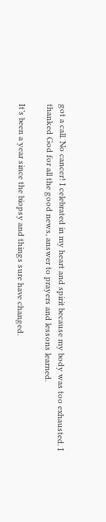got a call. No cancer! I celebrated in my heart and spirit because my body was too exhausted. I thanked God for all the good news, answer to prayers and lessons learned.

It’s been a year since the biopsy and things sure have changed.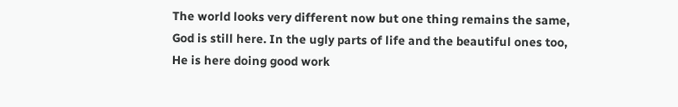The world looks very different now but one thing remains the same, God is still here. In the ugly parts of life and the beautiful ones too, He is here doing good work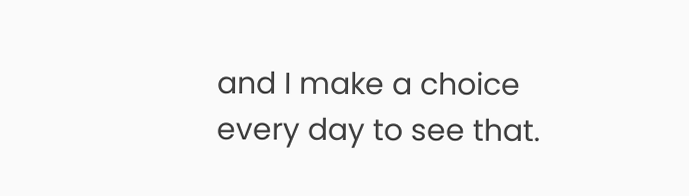and I make a choice every day to see that.